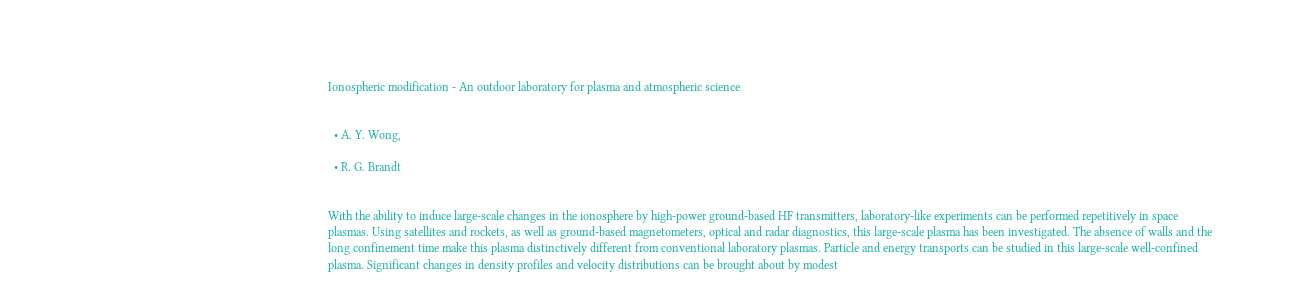Ionospheric modification - An outdoor laboratory for plasma and atmospheric science


  • A. Y. Wong,

  • R. G. Brandt


With the ability to induce large-scale changes in the ionosphere by high-power ground-based HF transmitters, laboratory-like experiments can be performed repetitively in space plasmas. Using satellites and rockets, as well as ground-based magnetometers, optical and radar diagnostics, this large-scale plasma has been investigated. The absence of walls and the long confinement time make this plasma distinctively different from conventional laboratory plasmas. Particle and energy transports can be studied in this large-scale well-confined plasma. Significant changes in density profiles and velocity distributions can be brought about by modest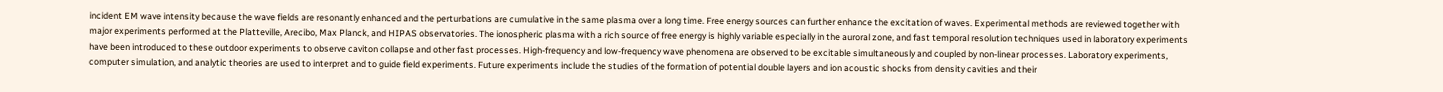incident EM wave intensity because the wave fields are resonantly enhanced and the perturbations are cumulative in the same plasma over a long time. Free energy sources can further enhance the excitation of waves. Experimental methods are reviewed together with major experiments performed at the Platteville, Arecibo, Max Planck, and HIPAS observatories. The ionospheric plasma with a rich source of free energy is highly variable especially in the auroral zone, and fast temporal resolution techniques used in laboratory experiments have been introduced to these outdoor experiments to observe caviton collapse and other fast processes. High-frequency and low-frequency wave phenomena are observed to be excitable simultaneously and coupled by non-linear processes. Laboratory experiments, computer simulation, and analytic theories are used to interpret and to guide field experiments. Future experiments include the studies of the formation of potential double layers and ion acoustic shocks from density cavities and their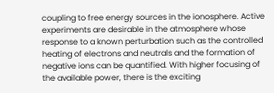coupling to free energy sources in the ionosphere. Active experiments are desirable in the atmosphere whose response to a known perturbation such as the controlled heating of electrons and neutrals and the formation of negative ions can be quantified. With higher focusing of the available power, there is the exciting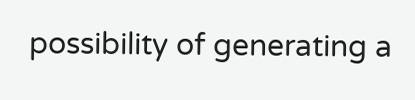possibility of generating a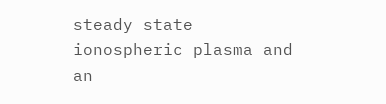steady state ionospheric plasma and an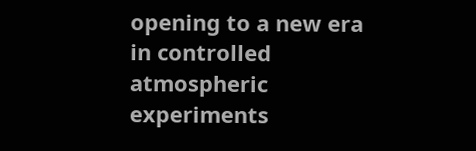opening to a new era in controlled atmospheric experiments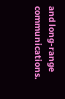and long-range communications.